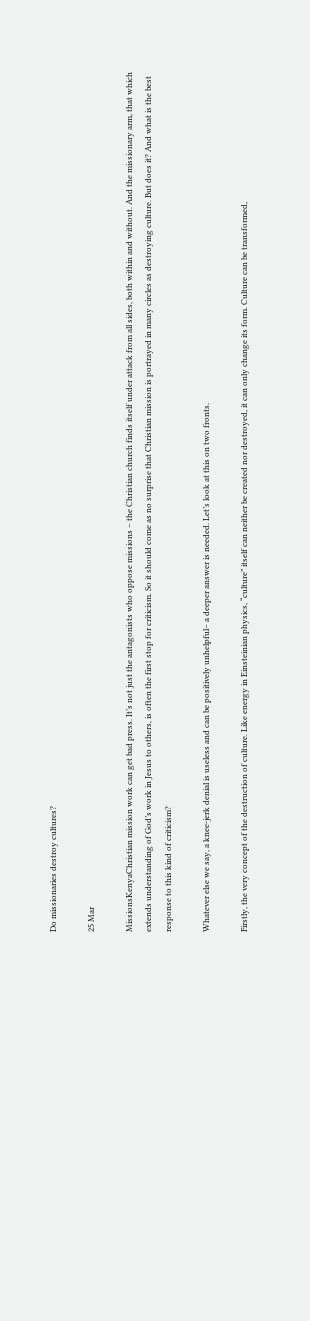Do missionaries destroy cultures?

25 Mar

MissionsKenyaChristian mission work can get bad press. It’s not just the antagonists who oppose missions – the Christian church finds itself under attack from all sides, both within and without. And the missionary arm, that which extends understanding of God’s work in Jesus to others, is often the first stop for criticism. So it should come as no surprise that Christian mission is portrayed in many circles as destroying culture. But does it? And what is the best response to this kind of criticism?

Whatever else we say, a knee-jerk denial is useless and can be positively unhelpful– a deeper answer is needed. Let’s look at this on two fronts.

Firstly, the very concept of the destruction of culture. Like energy in Einsteinian physics, “culture” itself can neither be created nor destroyed, it can only change its form. Culture can be transformed,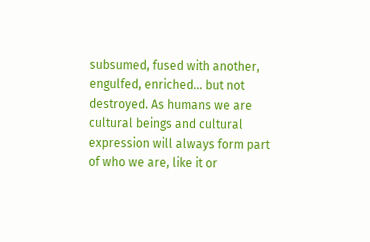subsumed, fused with another, engulfed, enriched… but not destroyed. As humans we are cultural beings and cultural expression will always form part of who we are, like it or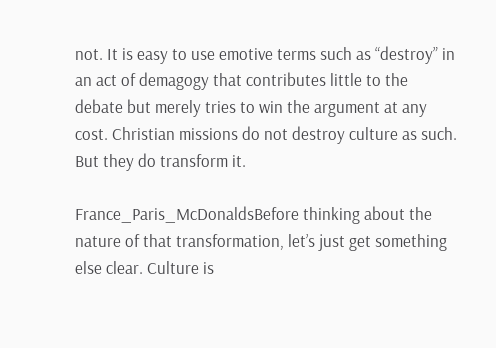not. It is easy to use emotive terms such as “destroy” in an act of demagogy that contributes little to the debate but merely tries to win the argument at any cost. Christian missions do not destroy culture as such. But they do transform it.

France_Paris_McDonaldsBefore thinking about the nature of that transformation, let’s just get something else clear. Culture is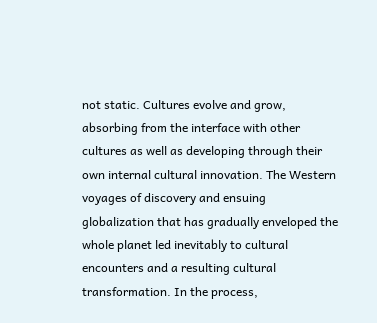not static. Cultures evolve and grow, absorbing from the interface with other cultures as well as developing through their own internal cultural innovation. The Western voyages of discovery and ensuing globalization that has gradually enveloped the whole planet led inevitably to cultural encounters and a resulting cultural transformation. In the process,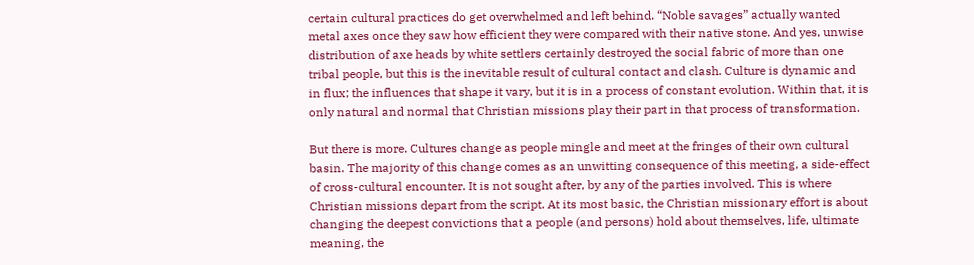certain cultural practices do get overwhelmed and left behind. “Noble savages” actually wanted metal axes once they saw how efficient they were compared with their native stone. And yes, unwise distribution of axe heads by white settlers certainly destroyed the social fabric of more than one tribal people, but this is the inevitable result of cultural contact and clash. Culture is dynamic and in flux; the influences that shape it vary, but it is in a process of constant evolution. Within that, it is only natural and normal that Christian missions play their part in that process of transformation.

But there is more. Cultures change as people mingle and meet at the fringes of their own cultural basin. The majority of this change comes as an unwitting consequence of this meeting, a side-effect of cross-cultural encounter. It is not sought after, by any of the parties involved. This is where Christian missions depart from the script. At its most basic, the Christian missionary effort is about changing the deepest convictions that a people (and persons) hold about themselves, life, ultimate meaning, the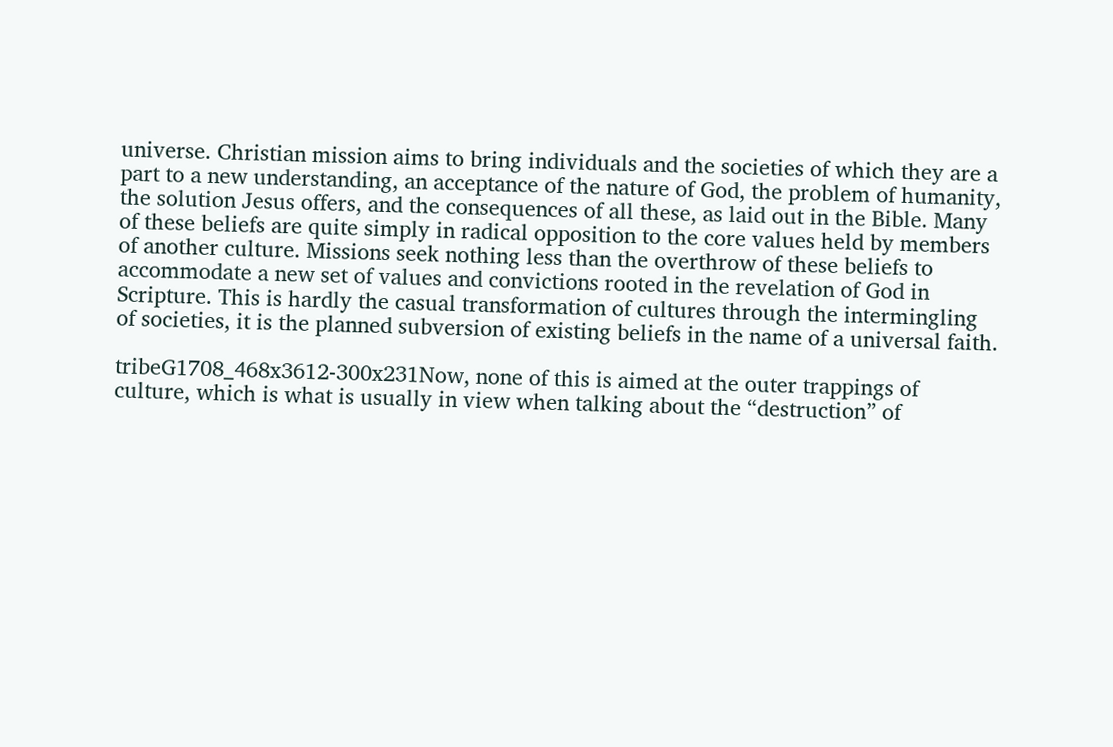universe. Christian mission aims to bring individuals and the societies of which they are a part to a new understanding, an acceptance of the nature of God, the problem of humanity, the solution Jesus offers, and the consequences of all these, as laid out in the Bible. Many of these beliefs are quite simply in radical opposition to the core values held by members of another culture. Missions seek nothing less than the overthrow of these beliefs to accommodate a new set of values and convictions rooted in the revelation of God in Scripture. This is hardly the casual transformation of cultures through the intermingling of societies, it is the planned subversion of existing beliefs in the name of a universal faith.

tribeG1708_468x3612-300x231Now, none of this is aimed at the outer trappings of culture, which is what is usually in view when talking about the “destruction” of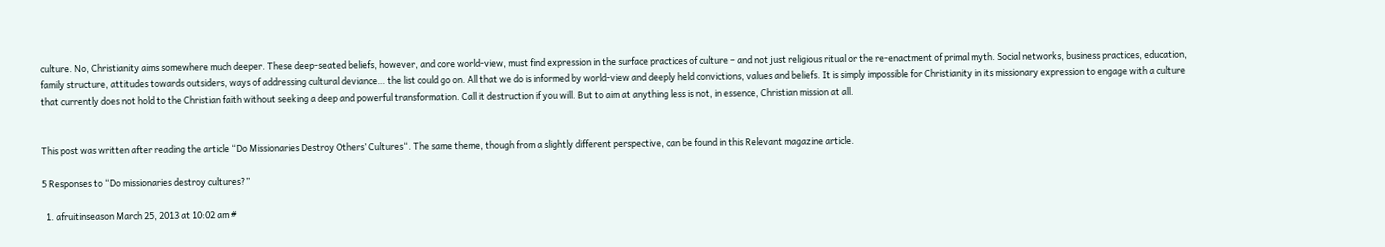culture. No, Christianity aims somewhere much deeper. These deep-seated beliefs, however, and core world-view, must find expression in the surface practices of culture – and not just religious ritual or the re-enactment of primal myth. Social networks, business practices, education, family structure, attitudes towards outsiders, ways of addressing cultural deviance… the list could go on. All that we do is informed by world-view and deeply held convictions, values and beliefs. It is simply impossible for Christianity in its missionary expression to engage with a culture that currently does not hold to the Christian faith without seeking a deep and powerful transformation. Call it destruction if you will. But to aim at anything less is not, in essence, Christian mission at all.


This post was written after reading the article “Do Missionaries Destroy Others’ Cultures“. The same theme, though from a slightly different perspective, can be found in this Relevant magazine article.

5 Responses to “Do missionaries destroy cultures?”

  1. afruitinseason March 25, 2013 at 10:02 am #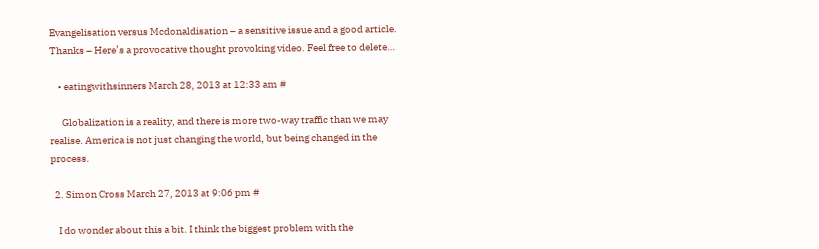Evangelisation versus Mcdonaldisation – a sensitive issue and a good article. Thanks – Here’s a provocative thought provoking video. Feel free to delete…

    • eatingwithsinners March 28, 2013 at 12:33 am #

      Globalization is a reality, and there is more two-way traffic than we may realise. America is not just changing the world, but being changed in the process.

  2. Simon Cross March 27, 2013 at 9:06 pm #

    I do wonder about this a bit. I think the biggest problem with the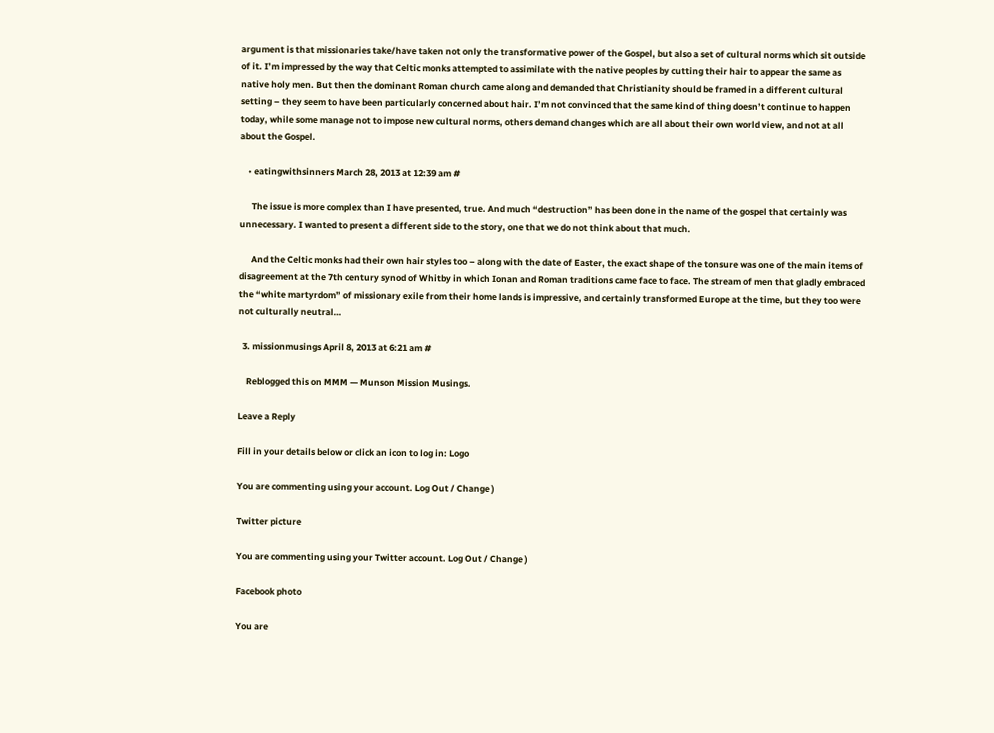argument is that missionaries take/have taken not only the transformative power of the Gospel, but also a set of cultural norms which sit outside of it. I’m impressed by the way that Celtic monks attempted to assimilate with the native peoples by cutting their hair to appear the same as native holy men. But then the dominant Roman church came along and demanded that Christianity should be framed in a different cultural setting – they seem to have been particularly concerned about hair. I’m not convinced that the same kind of thing doesn’t continue to happen today, while some manage not to impose new cultural norms, others demand changes which are all about their own world view, and not at all about the Gospel.

    • eatingwithsinners March 28, 2013 at 12:39 am #

      The issue is more complex than I have presented, true. And much “destruction” has been done in the name of the gospel that certainly was unnecessary. I wanted to present a different side to the story, one that we do not think about that much.

      And the Celtic monks had their own hair styles too – along with the date of Easter, the exact shape of the tonsure was one of the main items of disagreement at the 7th century synod of Whitby in which Ionan and Roman traditions came face to face. The stream of men that gladly embraced the “white martyrdom” of missionary exile from their home lands is impressive, and certainly transformed Europe at the time, but they too were not culturally neutral…

  3. missionmusings April 8, 2013 at 6:21 am #

    Reblogged this on MMM — Munson Mission Musings.

Leave a Reply

Fill in your details below or click an icon to log in: Logo

You are commenting using your account. Log Out / Change )

Twitter picture

You are commenting using your Twitter account. Log Out / Change )

Facebook photo

You are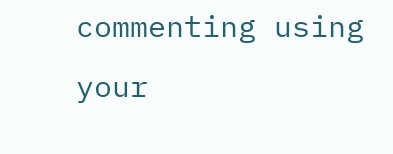commenting using your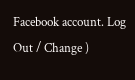Facebook account. Log Out / Change )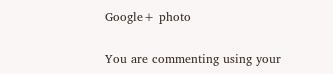Google+ photo

You are commenting using your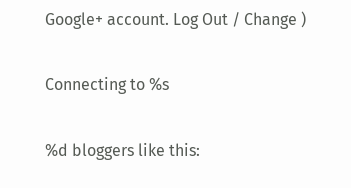Google+ account. Log Out / Change )

Connecting to %s

%d bloggers like this: